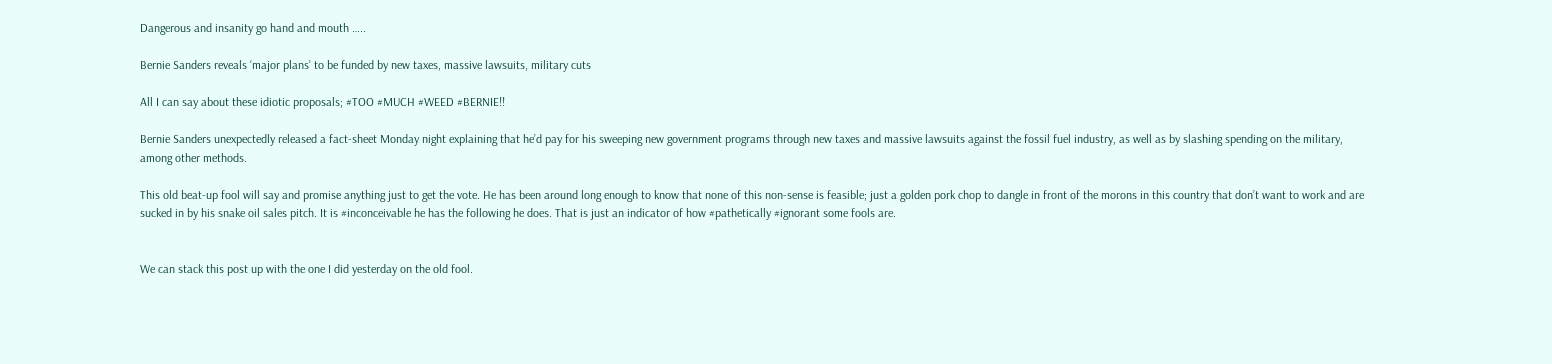Dangerous and insanity go hand and mouth …..

Bernie Sanders reveals ‘major plans’ to be funded by new taxes, massive lawsuits, military cuts

All I can say about these idiotic proposals; #TOO #MUCH #WEED #BERNIE!!

Bernie Sanders unexpectedly released a fact-sheet Monday night explaining that he’d pay for his sweeping new government programs through new taxes and massive lawsuits against the fossil fuel industry, as well as by slashing spending on the military, among other methods.

This old beat-up fool will say and promise anything just to get the vote. He has been around long enough to know that none of this non-sense is feasible; just a golden pork chop to dangle in front of the morons in this country that don’t want to work and are sucked in by his snake oil sales pitch. It is #inconceivable he has the following he does. That is just an indicator of how #pathetically #ignorant some fools are.


We can stack this post up with the one I did yesterday on the old fool.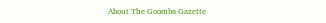About The Goomba Gazette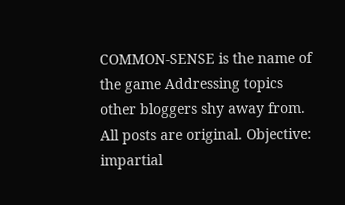COMMON-SENSE is the name of the game Addressing topics other bloggers shy away from. All posts are original. Objective: impartial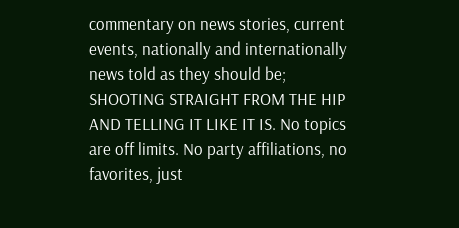commentary on news stories, current events, nationally and internationally news told as they should be; SHOOTING STRAIGHT FROM THE HIP AND TELLING IT LIKE IT IS. No topics are off limits. No party affiliations, no favorites, just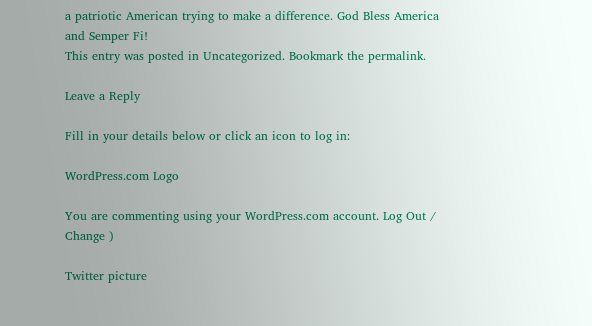a patriotic American trying to make a difference. God Bless America and Semper Fi!
This entry was posted in Uncategorized. Bookmark the permalink.

Leave a Reply

Fill in your details below or click an icon to log in:

WordPress.com Logo

You are commenting using your WordPress.com account. Log Out /  Change )

Twitter picture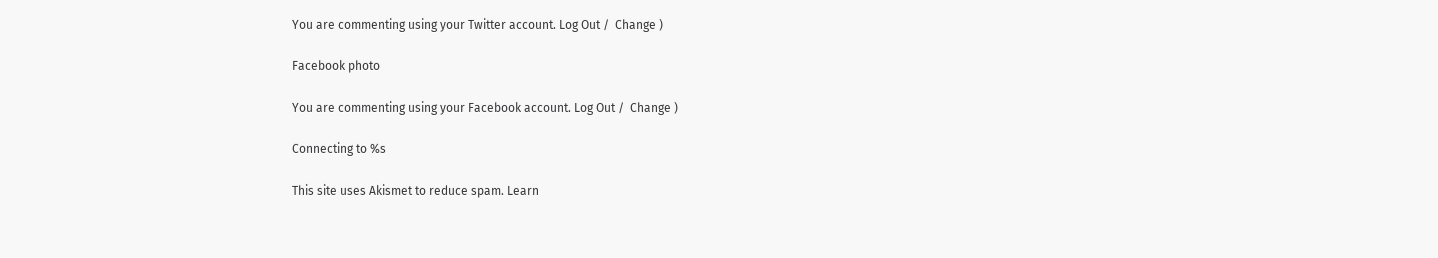You are commenting using your Twitter account. Log Out /  Change )

Facebook photo

You are commenting using your Facebook account. Log Out /  Change )

Connecting to %s

This site uses Akismet to reduce spam. Learn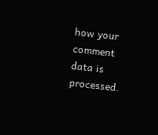how your comment data is processed.